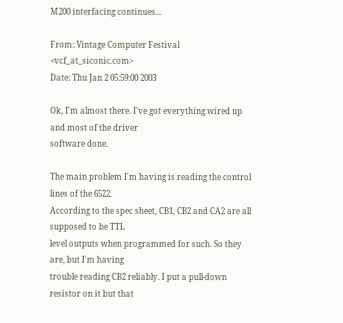M200 interfacing continues...

From: Vintage Computer Festival <vcf_at_siconic.com>
Date: Thu Jan 2 05:59:00 2003

Ok, I'm almost there. I've got everything wired up and most of the driver
software done.

The main problem I'm having is reading the control lines of the 6522.
According to the spec sheet, CB1, CB2 and CA2 are all supposed to be TTL
level outputs when programmed for such. So they are, but I'm having
trouble reading CB2 reliably. I put a pull-down resistor on it but that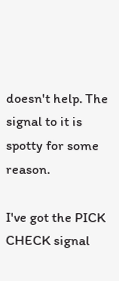doesn't help. The signal to it is spotty for some reason.

I've got the PICK CHECK signal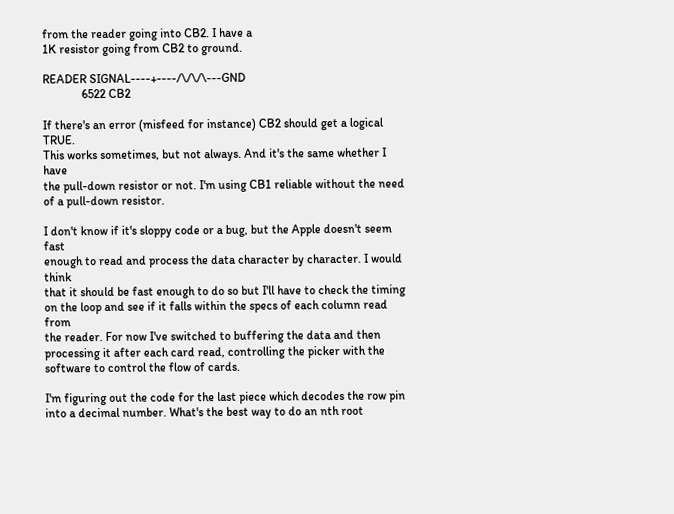from the reader going into CB2. I have a
1K resistor going from CB2 to ground.

READER SIGNAL----+----/\/\/\---GND
             6522 CB2

If there's an error (misfeed for instance) CB2 should get a logical TRUE.
This works sometimes, but not always. And it's the same whether I have
the pull-down resistor or not. I'm using CB1 reliable without the need
of a pull-down resistor.

I don't know if it's sloppy code or a bug, but the Apple doesn't seem fast
enough to read and process the data character by character. I would think
that it should be fast enough to do so but I'll have to check the timing
on the loop and see if it falls within the specs of each column read from
the reader. For now I've switched to buffering the data and then
processing it after each card read, controlling the picker with the
software to control the flow of cards.

I'm figuring out the code for the last piece which decodes the row pin
into a decimal number. What's the best way to do an nth root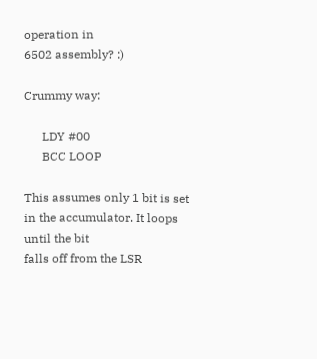operation in
6502 assembly? :)

Crummy way:

      LDY #00
      BCC LOOP

This assumes only 1 bit is set in the accumulator. It loops until the bit
falls off from the LSR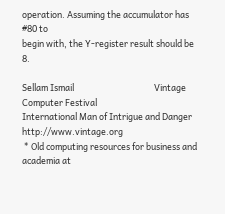operation. Assuming the accumulator has #80 to
begin with, the Y-register result should be 8.

Sellam Ismail                                        Vintage Computer Festival
International Man of Intrigue and Danger                http://www.vintage.org
 * Old computing resources for business and academia at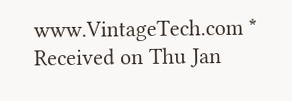www.VintageTech.com *
Received on Thu Jan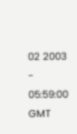02 2003 - 05:59:00 GMT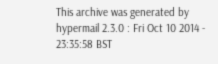This archive was generated by hypermail 2.3.0 : Fri Oct 10 2014 - 23:35:58 BST